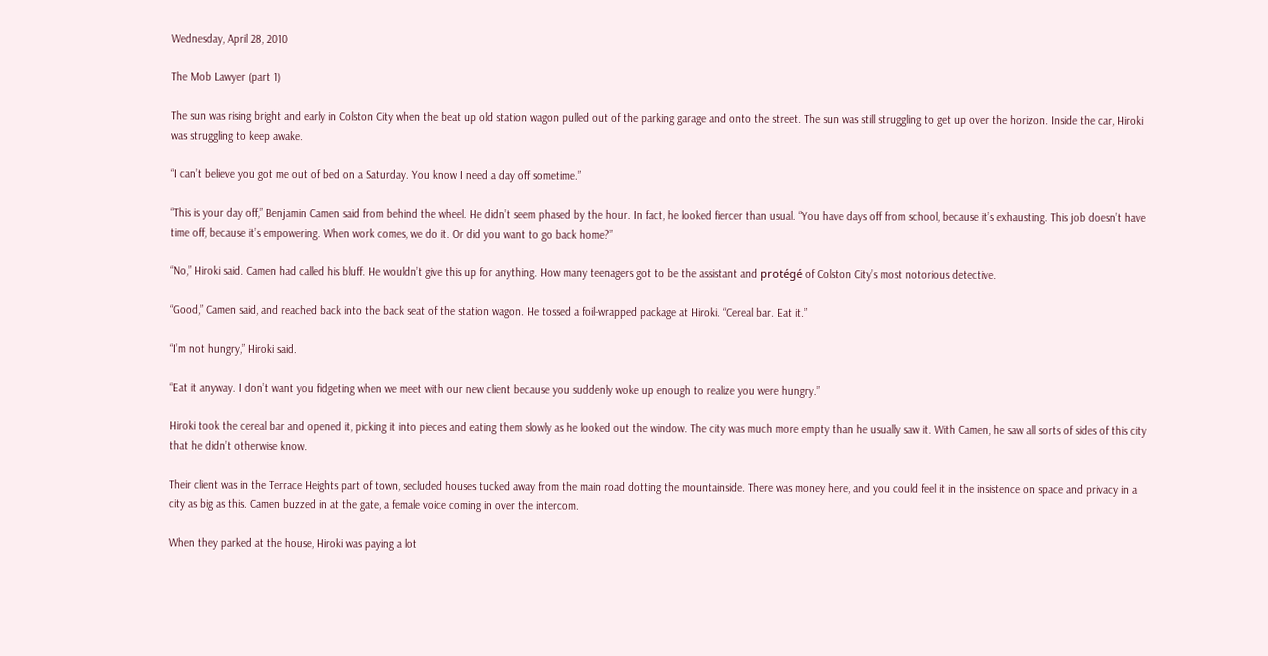Wednesday, April 28, 2010

The Mob Lawyer (part 1)

The sun was rising bright and early in Colston City when the beat up old station wagon pulled out of the parking garage and onto the street. The sun was still struggling to get up over the horizon. Inside the car, Hiroki was struggling to keep awake.

“I can’t believe you got me out of bed on a Saturday. You know I need a day off sometime.”

“This is your day off,” Benjamin Camen said from behind the wheel. He didn’t seem phased by the hour. In fact, he looked fiercer than usual. “You have days off from school, because it’s exhausting. This job doesn’t have time off, because it’s empowering. When work comes, we do it. Or did you want to go back home?”

“No,” Hiroki said. Camen had called his bluff. He wouldn’t give this up for anything. How many teenagers got to be the assistant and protégé of Colston City’s most notorious detective.

“Good,” Camen said, and reached back into the back seat of the station wagon. He tossed a foil-wrapped package at Hiroki. “Cereal bar. Eat it.”

“I’m not hungry,” Hiroki said.

“Eat it anyway. I don’t want you fidgeting when we meet with our new client because you suddenly woke up enough to realize you were hungry.”

Hiroki took the cereal bar and opened it, picking it into pieces and eating them slowly as he looked out the window. The city was much more empty than he usually saw it. With Camen, he saw all sorts of sides of this city that he didn’t otherwise know.

Their client was in the Terrace Heights part of town, secluded houses tucked away from the main road dotting the mountainside. There was money here, and you could feel it in the insistence on space and privacy in a city as big as this. Camen buzzed in at the gate, a female voice coming in over the intercom.

When they parked at the house, Hiroki was paying a lot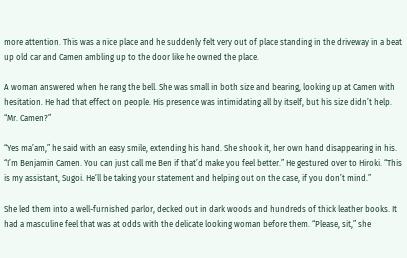more attention. This was a nice place and he suddenly felt very out of place standing in the driveway in a beat up old car and Camen ambling up to the door like he owned the place.

A woman answered when he rang the bell. She was small in both size and bearing, looking up at Camen with hesitation. He had that effect on people. His presence was intimidating all by itself, but his size didn’t help. “Mr. Camen?”

“Yes ma’am,” he said with an easy smile, extending his hand. She shook it, her own hand disappearing in his. “I’m Benjamin Camen. You can just call me Ben if that’d make you feel better.” He gestured over to Hiroki. “This is my assistant, Sugoi. He’ll be taking your statement and helping out on the case, if you don’t mind.”

She led them into a well-furnished parlor, decked out in dark woods and hundreds of thick leather books. It had a masculine feel that was at odds with the delicate looking woman before them. “Please, sit,” she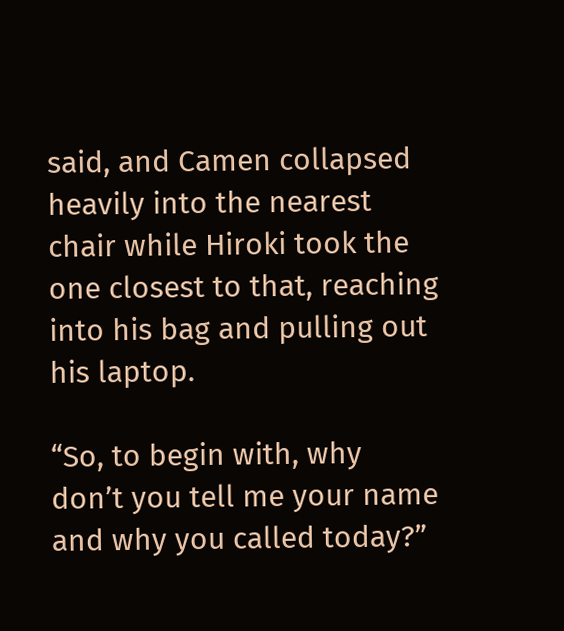said, and Camen collapsed heavily into the nearest chair while Hiroki took the one closest to that, reaching into his bag and pulling out his laptop.

“So, to begin with, why don’t you tell me your name and why you called today?”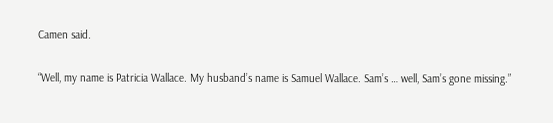Camen said.

“Well, my name is Patricia Wallace. My husband’s name is Samuel Wallace. Sam’s … well, Sam’s gone missing.”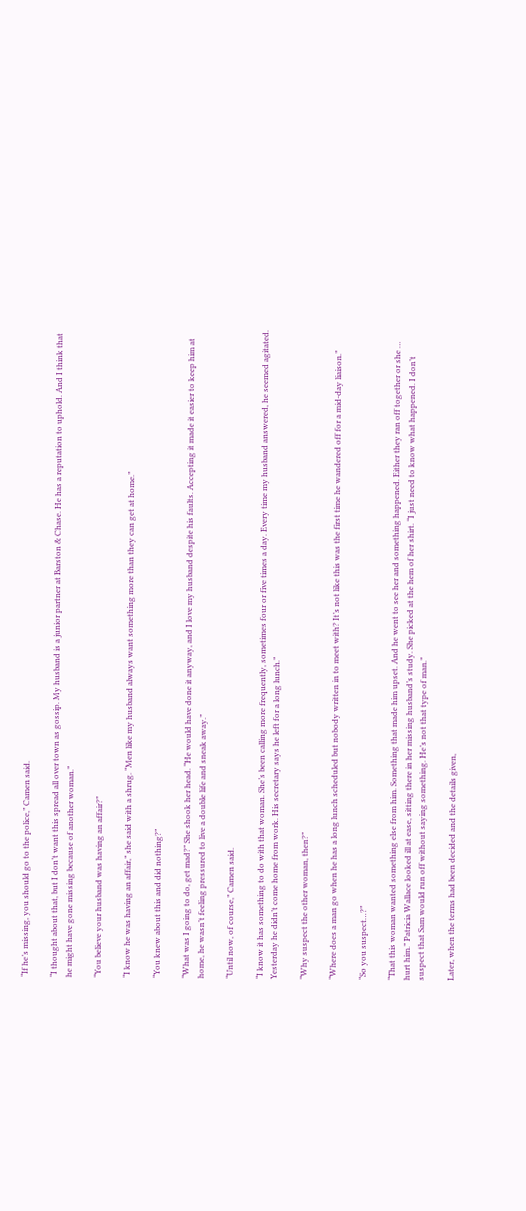“If he’s missing, you should go to the police,” Camen said.

“I thought about that, but I don’t want this spread all over town as gossip. My husband is a junior partner at Barston & Chase. He has a reputation to uphold. And I think that he might have gone missing because of another woman.”

“You believe your husband was having an affair?”

“I know he was having an affair,” she said with a shrug. “Men like my husband always want something more than they can get at home.”

“You knew about this and did nothing?”

“What was I going to do, get mad?” She shook her head. “He would have done it anyway, and I love my husband despite his faults. Accepting it made it easier to keep him at home, he wasn’t feeling pressured to live a double life and sneak away.”

“Until now, of course,” Camen said.

“I know it has something to do with that woman. She’s been calling more frequently, sometimes four or five times a day. Every time my husband answered, he seemed agitated. Yesterday he didn’t come home from work. His secretary says he left for a long lunch.”

“Why suspect the other woman, then?”

“Where does a man go when he has a long lunch scheduled but nobody written in to meet with? It’s not like this was the first time he wandered off for a mid-day liaison.”

“So you suspect…?”

“That this woman wanted something else from him. Something that made him upset. And he went to see her and something happened. Either they ran off together or she … hurt him.” Patricia Wallace looked ill at ease, sitting there in her missing husband’s study. She picked at the hem of her shirt. “I just need to know what happened. I don’t suspect that Sam would run off without saying something. He’s not that type of man.”

Later, when the terms had been decided and the details given,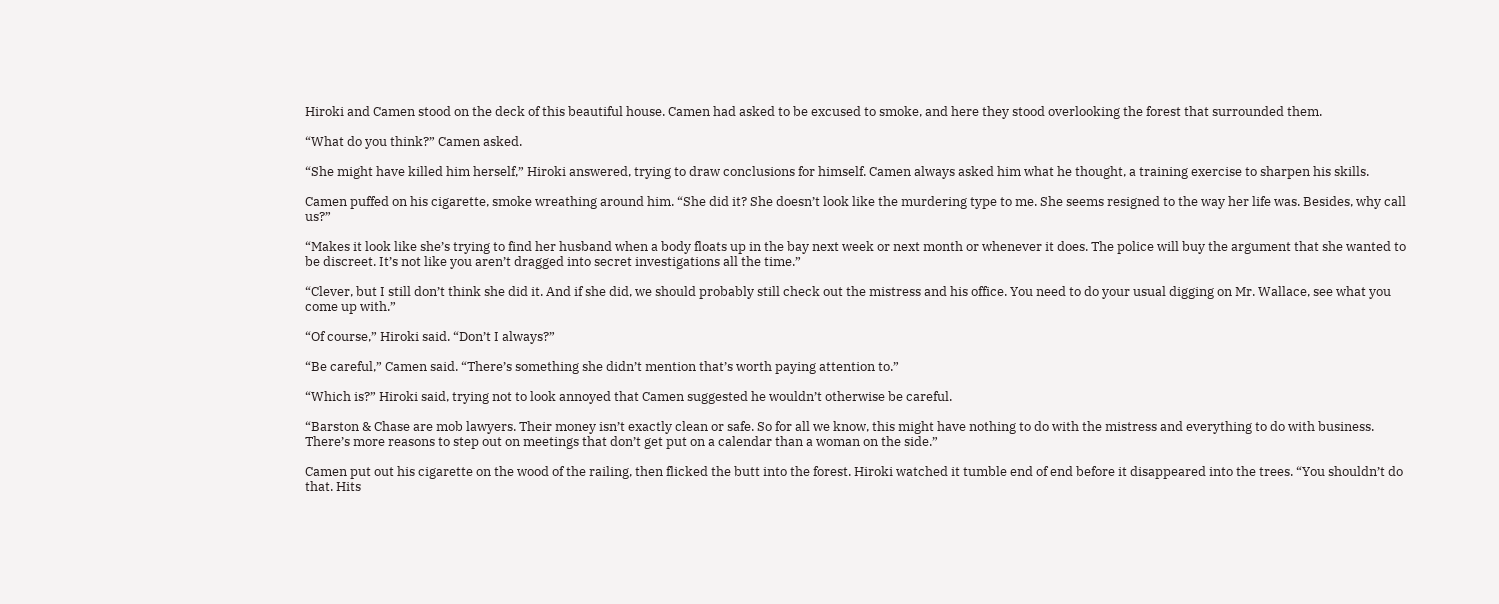Hiroki and Camen stood on the deck of this beautiful house. Camen had asked to be excused to smoke, and here they stood overlooking the forest that surrounded them.

“What do you think?” Camen asked.

“She might have killed him herself,” Hiroki answered, trying to draw conclusions for himself. Camen always asked him what he thought, a training exercise to sharpen his skills.

Camen puffed on his cigarette, smoke wreathing around him. “She did it? She doesn’t look like the murdering type to me. She seems resigned to the way her life was. Besides, why call us?”

“Makes it look like she’s trying to find her husband when a body floats up in the bay next week or next month or whenever it does. The police will buy the argument that she wanted to be discreet. It’s not like you aren’t dragged into secret investigations all the time.”

“Clever, but I still don’t think she did it. And if she did, we should probably still check out the mistress and his office. You need to do your usual digging on Mr. Wallace, see what you come up with.”

“Of course,” Hiroki said. “Don’t I always?”

“Be careful,” Camen said. “There’s something she didn’t mention that’s worth paying attention to.”

“Which is?” Hiroki said, trying not to look annoyed that Camen suggested he wouldn’t otherwise be careful.

“Barston & Chase are mob lawyers. Their money isn’t exactly clean or safe. So for all we know, this might have nothing to do with the mistress and everything to do with business. There’s more reasons to step out on meetings that don’t get put on a calendar than a woman on the side.”

Camen put out his cigarette on the wood of the railing, then flicked the butt into the forest. Hiroki watched it tumble end of end before it disappeared into the trees. “You shouldn’t do that. Hits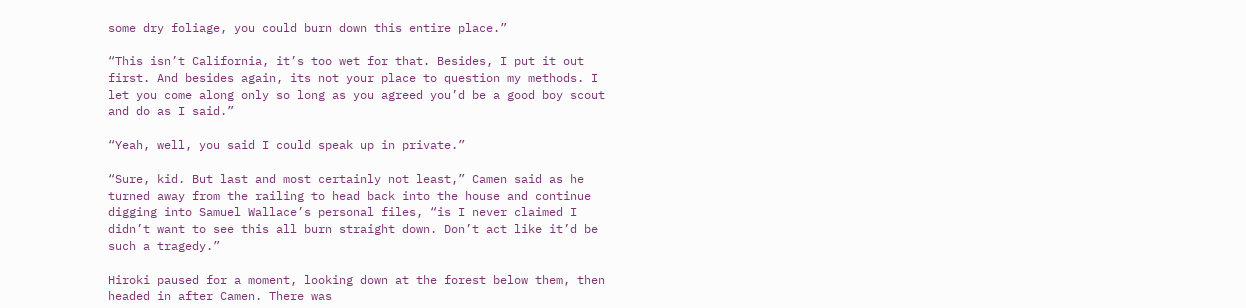some dry foliage, you could burn down this entire place.”

“This isn’t California, it’s too wet for that. Besides, I put it out first. And besides again, its not your place to question my methods. I let you come along only so long as you agreed you’d be a good boy scout and do as I said.”

“Yeah, well, you said I could speak up in private.”

“Sure, kid. But last and most certainly not least,” Camen said as he turned away from the railing to head back into the house and continue digging into Samuel Wallace’s personal files, “is I never claimed I didn’t want to see this all burn straight down. Don’t act like it’d be such a tragedy.”

Hiroki paused for a moment, looking down at the forest below them, then headed in after Camen. There was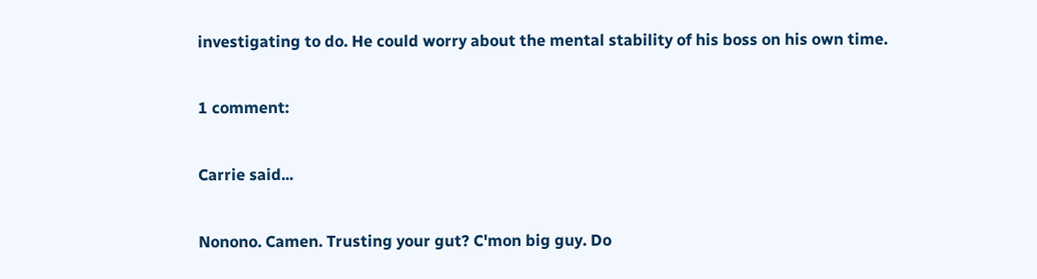investigating to do. He could worry about the mental stability of his boss on his own time.

1 comment:

Carrie said...

Nonono. Camen. Trusting your gut? C'mon big guy. Do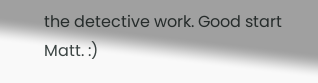the detective work. Good start Matt. :)